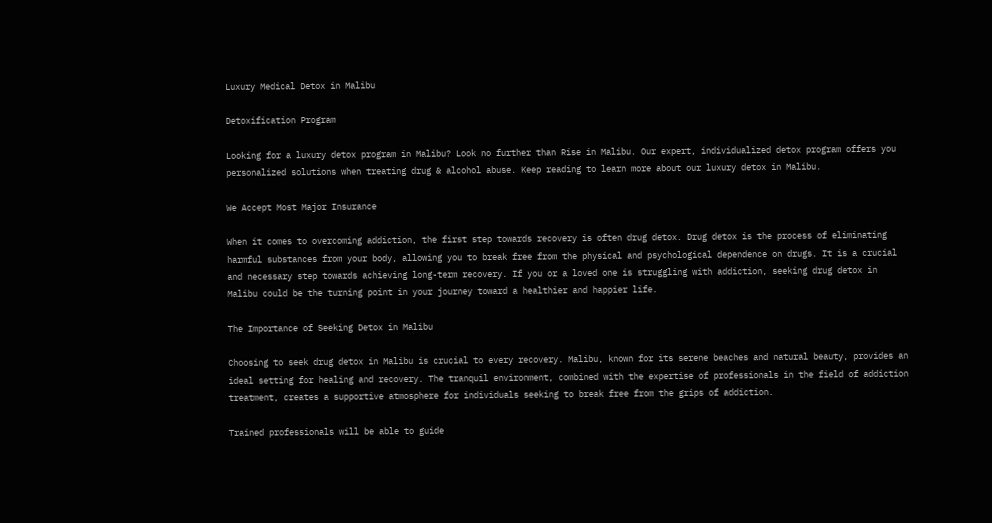Luxury Medical Detox in Malibu

Detoxification Program

Looking for a luxury detox program in Malibu? Look no further than Rise in Malibu. Our expert, individualized detox program offers you personalized solutions when treating drug & alcohol abuse. Keep reading to learn more about our luxury detox in Malibu.

We Accept Most Major Insurance

When it comes to overcoming addiction, the first step towards recovery is often drug detox. Drug detox is the process of eliminating harmful substances from your body, allowing you to break free from the physical and psychological dependence on drugs. It is a crucial and necessary step towards achieving long-term recovery. If you or a loved one is struggling with addiction, seeking drug detox in Malibu could be the turning point in your journey toward a healthier and happier life.

The Importance of Seeking Detox in Malibu

Choosing to seek drug detox in Malibu is crucial to every recovery. Malibu, known for its serene beaches and natural beauty, provides an ideal setting for healing and recovery. The tranquil environment, combined with the expertise of professionals in the field of addiction treatment, creates a supportive atmosphere for individuals seeking to break free from the grips of addiction.

Trained professionals will be able to guide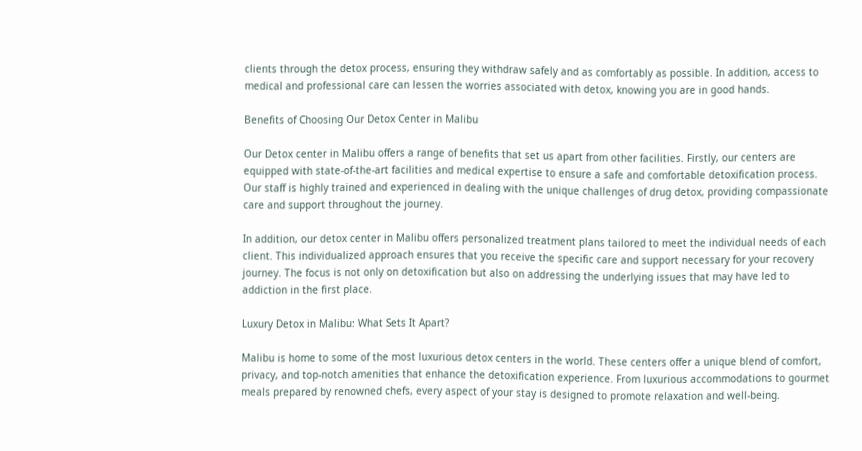clients through the detox process, ensuring they withdraw safely and as comfortably as possible. In addition, access to medical and professional care can lessen the worries associated with detox, knowing you are in good hands.

Benefits of Choosing Our Detox Center in Malibu

Our Detox center in Malibu offers a range of benefits that set us apart from other facilities. Firstly, our centers are equipped with state-of-the-art facilities and medical expertise to ensure a safe and comfortable detoxification process. Our staff is highly trained and experienced in dealing with the unique challenges of drug detox, providing compassionate care and support throughout the journey.

In addition, our detox center in Malibu offers personalized treatment plans tailored to meet the individual needs of each client. This individualized approach ensures that you receive the specific care and support necessary for your recovery journey. The focus is not only on detoxification but also on addressing the underlying issues that may have led to addiction in the first place.

Luxury Detox in Malibu: What Sets It Apart?

Malibu is home to some of the most luxurious detox centers in the world. These centers offer a unique blend of comfort, privacy, and top-notch amenities that enhance the detoxification experience. From luxurious accommodations to gourmet meals prepared by renowned chefs, every aspect of your stay is designed to promote relaxation and well-being.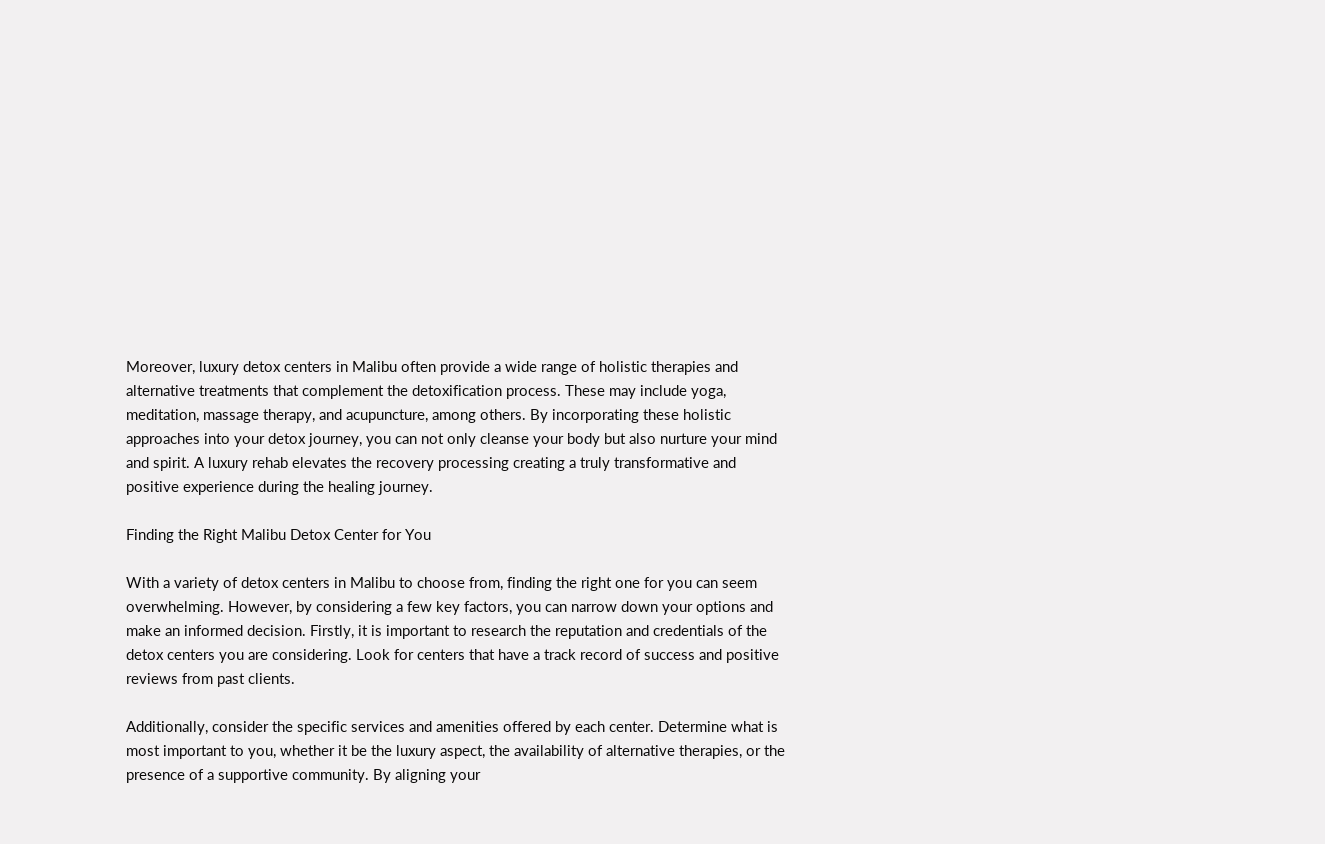Moreover, luxury detox centers in Malibu often provide a wide range of holistic therapies and alternative treatments that complement the detoxification process. These may include yoga, meditation, massage therapy, and acupuncture, among others. By incorporating these holistic approaches into your detox journey, you can not only cleanse your body but also nurture your mind and spirit. A luxury rehab elevates the recovery processing creating a truly transformative and positive experience during the healing journey.

Finding the Right Malibu Detox Center for You

With a variety of detox centers in Malibu to choose from, finding the right one for you can seem overwhelming. However, by considering a few key factors, you can narrow down your options and make an informed decision. Firstly, it is important to research the reputation and credentials of the detox centers you are considering. Look for centers that have a track record of success and positive reviews from past clients.

Additionally, consider the specific services and amenities offered by each center. Determine what is most important to you, whether it be the luxury aspect, the availability of alternative therapies, or the presence of a supportive community. By aligning your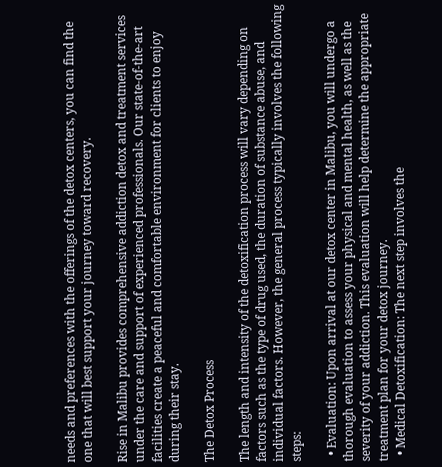needs and preferences with the offerings of the detox centers, you can find the one that will best support your journey toward recovery.

Rise in Malibu provides comprehensive addiction detox and treatment services under the care and support of experienced professionals. Our state-of-the-art facilities create a peaceful and comfortable environment for clients to enjoy during their stay.

The Detox Process

The length and intensity of the detoxification process will vary depending on factors such as the type of drug used, the duration of substance abuse, and individual factors. However, the general process typically involves the following steps:

  • Evaluation: Upon arrival at our detox center in Malibu, you will undergo a thorough evaluation to assess your physical and mental health, as well as the severity of your addiction. This evaluation will help determine the appropriate treatment plan for your detox journey.
  • Medical Detoxification: The next step involves the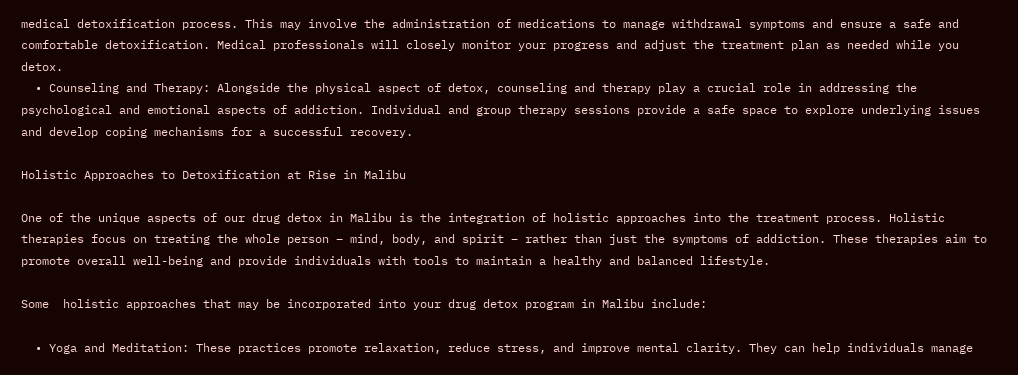medical detoxification process. This may involve the administration of medications to manage withdrawal symptoms and ensure a safe and comfortable detoxification. Medical professionals will closely monitor your progress and adjust the treatment plan as needed while you detox.
  • Counseling and Therapy: Alongside the physical aspect of detox, counseling and therapy play a crucial role in addressing the psychological and emotional aspects of addiction. Individual and group therapy sessions provide a safe space to explore underlying issues and develop coping mechanisms for a successful recovery.

Holistic Approaches to Detoxification at Rise in Malibu

One of the unique aspects of our drug detox in Malibu is the integration of holistic approaches into the treatment process. Holistic therapies focus on treating the whole person – mind, body, and spirit – rather than just the symptoms of addiction. These therapies aim to promote overall well-being and provide individuals with tools to maintain a healthy and balanced lifestyle.

Some  holistic approaches that may be incorporated into your drug detox program in Malibu include:

  • Yoga and Meditation: These practices promote relaxation, reduce stress, and improve mental clarity. They can help individuals manage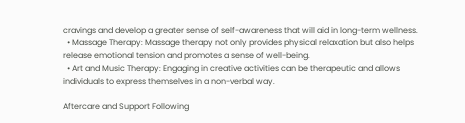cravings and develop a greater sense of self-awareness that will aid in long-term wellness.
  • Massage Therapy: Massage therapy not only provides physical relaxation but also helps release emotional tension and promotes a sense of well-being.
  • Art and Music Therapy: Engaging in creative activities can be therapeutic and allows individuals to express themselves in a non-verbal way.

Aftercare and Support Following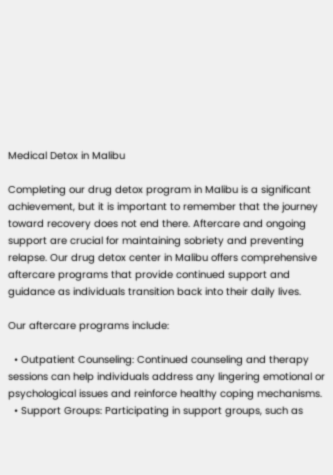Medical Detox in Malibu

Completing our drug detox program in Malibu is a significant achievement, but it is important to remember that the journey toward recovery does not end there. Aftercare and ongoing support are crucial for maintaining sobriety and preventing relapse. Our drug detox center in Malibu offers comprehensive aftercare programs that provide continued support and guidance as individuals transition back into their daily lives.

Our aftercare programs include:

  • Outpatient Counseling: Continued counseling and therapy sessions can help individuals address any lingering emotional or psychological issues and reinforce healthy coping mechanisms.
  • Support Groups: Participating in support groups, such as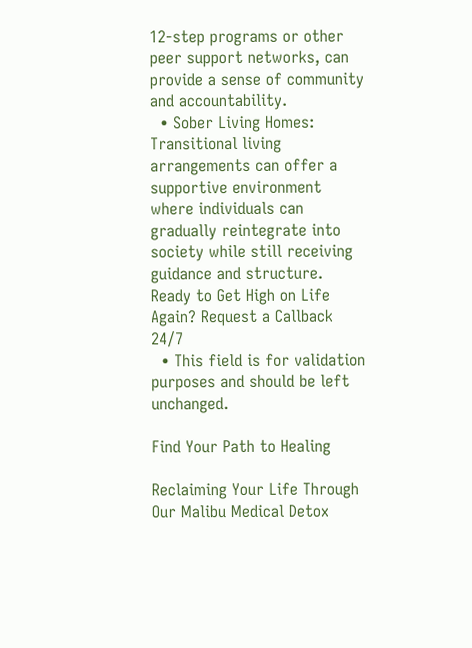12-step programs or other peer support networks, can provide a sense of community and accountability.
  • Sober Living Homes: Transitional living arrangements can offer a supportive environment where individuals can gradually reintegrate into society while still receiving guidance and structure.
Ready to Get High on Life Again? Request a Callback 24/7
  • This field is for validation purposes and should be left unchanged.

Find Your Path to Healing

Reclaiming Your Life Through Our Malibu Medical Detox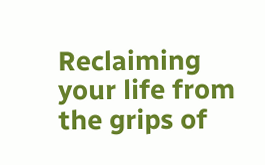Reclaiming your life from the grips of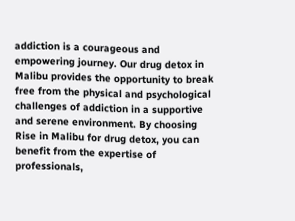addiction is a courageous and empowering journey. Our drug detox in Malibu provides the opportunity to break free from the physical and psychological challenges of addiction in a supportive and serene environment. By choosing Rise in Malibu for drug detox, you can benefit from the expertise of professionals,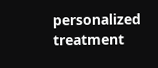personalized treatment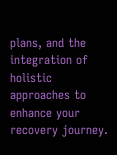plans, and the integration of holistic approaches to enhance your recovery journey.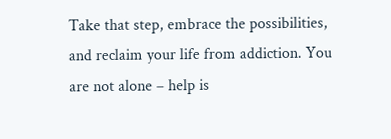Take that step, embrace the possibilities, and reclaim your life from addiction. You are not alone – help is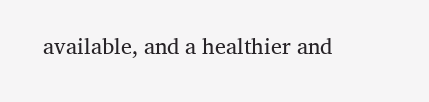available, and a healthier and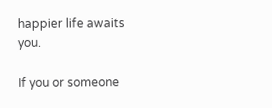happier life awaits you.

If you or someone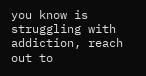you know is struggling with addiction, reach out to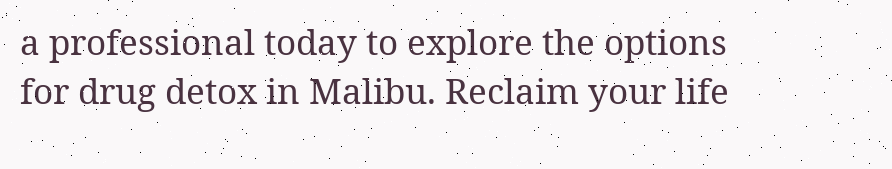a professional today to explore the options for drug detox in Malibu. Reclaim your life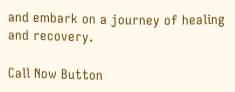and embark on a journey of healing and recovery.

Call Now Button